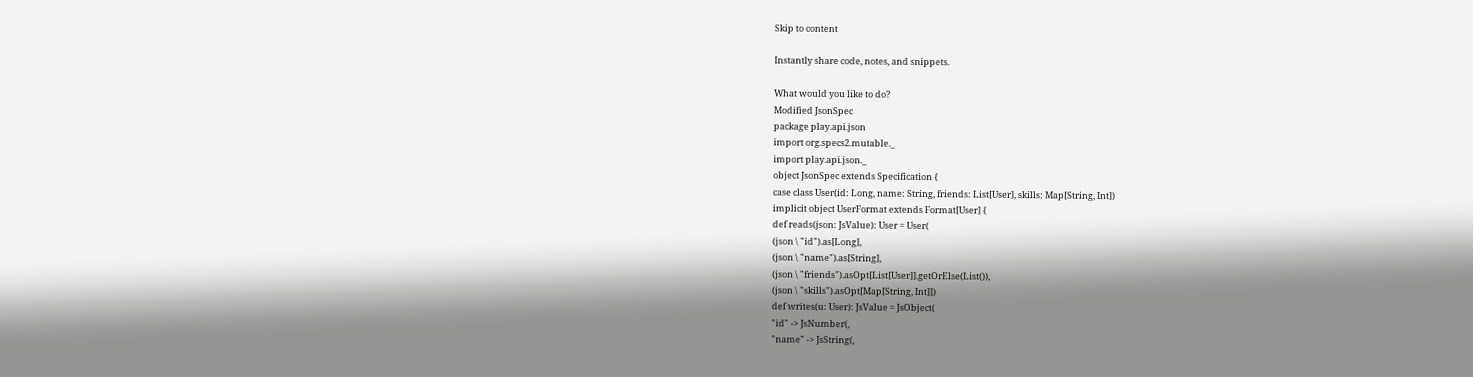Skip to content

Instantly share code, notes, and snippets.

What would you like to do?
Modified JsonSpec
package play.api.json
import org.specs2.mutable._
import play.api.json._
object JsonSpec extends Specification {
case class User(id: Long, name: String, friends: List[User], skills: Map[String, Int])
implicit object UserFormat extends Format[User] {
def reads(json: JsValue): User = User(
(json \ "id").as[Long],
(json \ "name").as[String],
(json \ "friends").asOpt[List[User]].getOrElse(List()),
(json \ "skills").asOpt[Map[String, Int]])
def writes(u: User): JsValue = JsObject(
"id" -> JsNumber(,
"name" -> JsString(,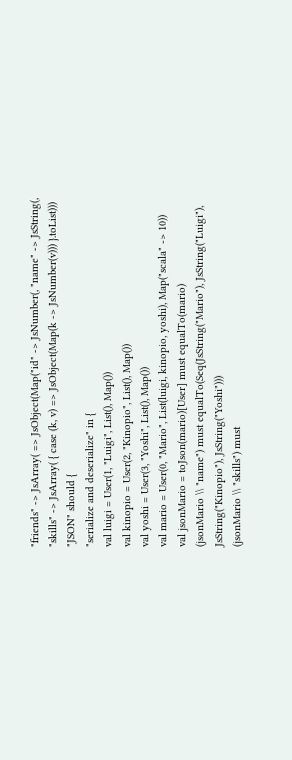"friends" -> JsArray( => JsObject(Map("id" -> JsNumber(, "name" -> JsString(,
"skills" -> JsArray( { case (k, v) => JsObject(Map(k -> JsNumber(v))) }.toList)))
"JSON" should {
"serialize and deserialize" in {
val luigi = User(1, "Luigi", List(), Map())
val kinopio = User(2, "Kinopio", List(), Map())
val yoshi = User(3, "Yoshi", List(), Map())
val mario = User(0, "Mario", List(luigi, kinopio, yoshi), Map("scala" -> 10))
val jsonMario = toJson(mario)[User] must equalTo(mario)
(jsonMario \\ "name") must equalTo(Seq(JsString("Mario"), JsString("Luigi"), JsString("Kinopio"), JsString("Yoshi")))
(jsonMario \\ "skills") must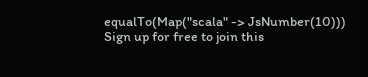equalTo(Map("scala" -> JsNumber(10)))
Sign up for free to join this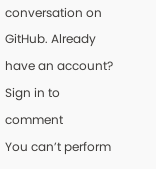conversation on GitHub. Already have an account? Sign in to comment
You can’t perform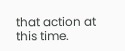that action at this time.